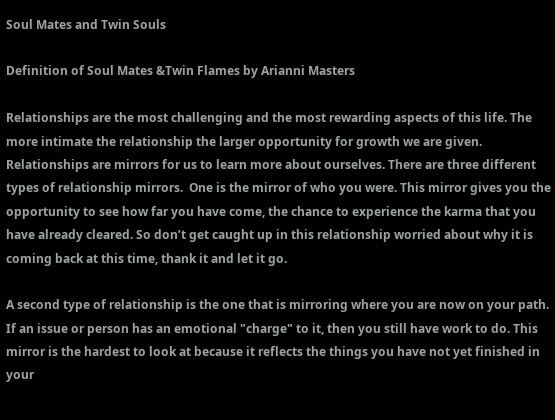Soul Mates and Twin Souls

Definition of Soul Mates &Twin Flames by Arianni Masters

Relationships are the most challenging and the most rewarding aspects of this life. The more intimate the relationship the larger opportunity for growth we are given. Relationships are mirrors for us to learn more about ourselves. There are three different types of relationship mirrors.  One is the mirror of who you were. This mirror gives you the opportunity to see how far you have come, the chance to experience the karma that you have already cleared. So don’t get caught up in this relationship worried about why it is coming back at this time, thank it and let it go.

A second type of relationship is the one that is mirroring where you are now on your path. If an issue or person has an emotional "charge" to it, then you still have work to do. This mirror is the hardest to look at because it reflects the things you have not yet finished in your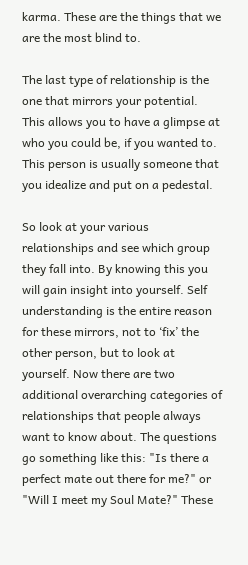karma. These are the things that we are the most blind to.

The last type of relationship is the one that mirrors your potential. This allows you to have a glimpse at who you could be, if you wanted to. This person is usually someone that you idealize and put on a pedestal.

So look at your various relationships and see which group they fall into. By knowing this you will gain insight into yourself. Self understanding is the entire reason for these mirrors, not to ‘fix’ the other person, but to look at yourself. Now there are two additional overarching categories of relationships that people always want to know about. The questions go something like this: "Is there a perfect mate out there for me?" or "Will I meet my Soul Mate?" These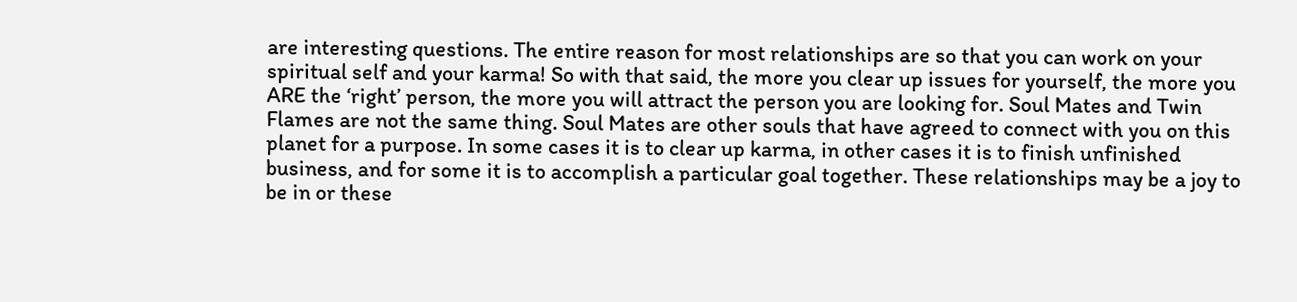are interesting questions. The entire reason for most relationships are so that you can work on your spiritual self and your karma! So with that said, the more you clear up issues for yourself, the more you ARE the ‘right’ person, the more you will attract the person you are looking for. Soul Mates and Twin Flames are not the same thing. Soul Mates are other souls that have agreed to connect with you on this planet for a purpose. In some cases it is to clear up karma, in other cases it is to finish unfinished business, and for some it is to accomplish a particular goal together. These relationships may be a joy to be in or these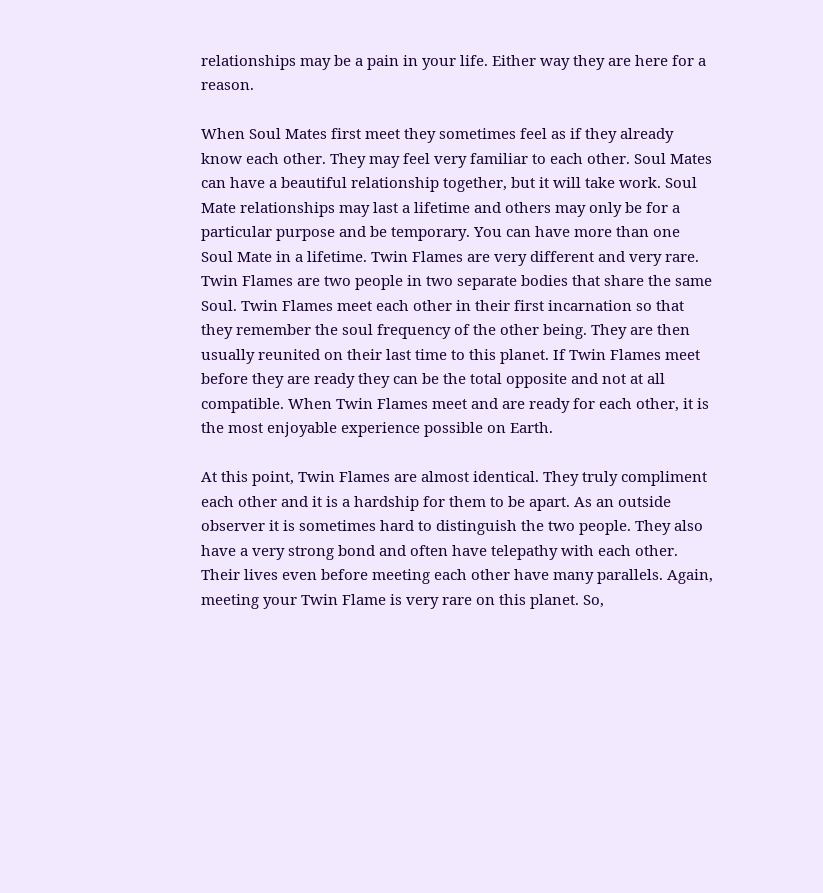relationships may be a pain in your life. Either way they are here for a reason.

When Soul Mates first meet they sometimes feel as if they already know each other. They may feel very familiar to each other. Soul Mates can have a beautiful relationship together, but it will take work. Soul Mate relationships may last a lifetime and others may only be for a particular purpose and be temporary. You can have more than one Soul Mate in a lifetime. Twin Flames are very different and very rare. Twin Flames are two people in two separate bodies that share the same Soul. Twin Flames meet each other in their first incarnation so that they remember the soul frequency of the other being. They are then usually reunited on their last time to this planet. If Twin Flames meet before they are ready they can be the total opposite and not at all compatible. When Twin Flames meet and are ready for each other, it is the most enjoyable experience possible on Earth.

At this point, Twin Flames are almost identical. They truly compliment each other and it is a hardship for them to be apart. As an outside observer it is sometimes hard to distinguish the two people. They also have a very strong bond and often have telepathy with each other. Their lives even before meeting each other have many parallels. Again, meeting your Twin Flame is very rare on this planet. So,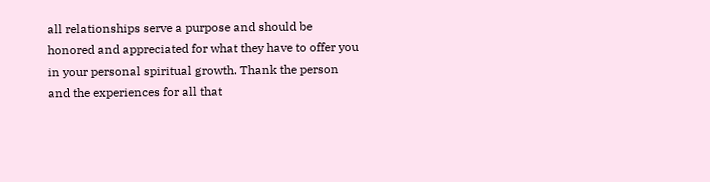all relationships serve a purpose and should be honored and appreciated for what they have to offer you in your personal spiritual growth. Thank the person and the experiences for all that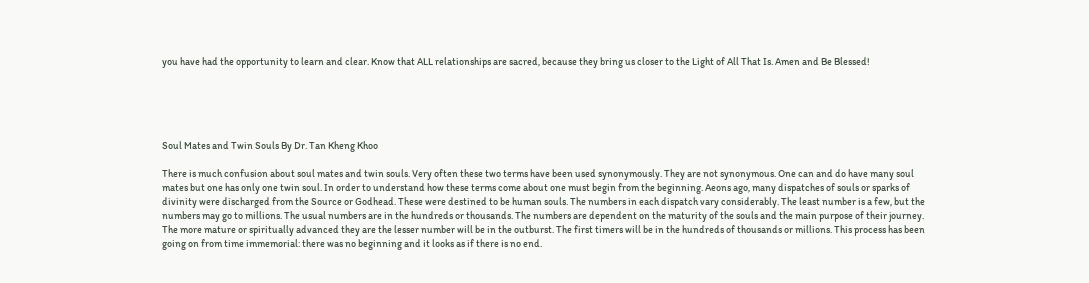you have had the opportunity to learn and clear. Know that ALL relationships are sacred, because they bring us closer to the Light of All That Is. Amen and Be Blessed!





Soul Mates and Twin Souls By Dr. Tan Kheng Khoo

There is much confusion about soul mates and twin souls. Very often these two terms have been used synonymously. They are not synonymous. One can and do have many soul mates but one has only one twin soul. In order to understand how these terms come about one must begin from the beginning. Aeons ago, many dispatches of souls or sparks of divinity were discharged from the Source or Godhead. These were destined to be human souls. The numbers in each dispatch vary considerably. The least number is a few, but the numbers may go to millions. The usual numbers are in the hundreds or thousands. The numbers are dependent on the maturity of the souls and the main purpose of their journey. The more mature or spiritually advanced they are the lesser number will be in the outburst. The first timers will be in the hundreds of thousands or millions. This process has been going on from time immemorial: there was no beginning and it looks as if there is no end.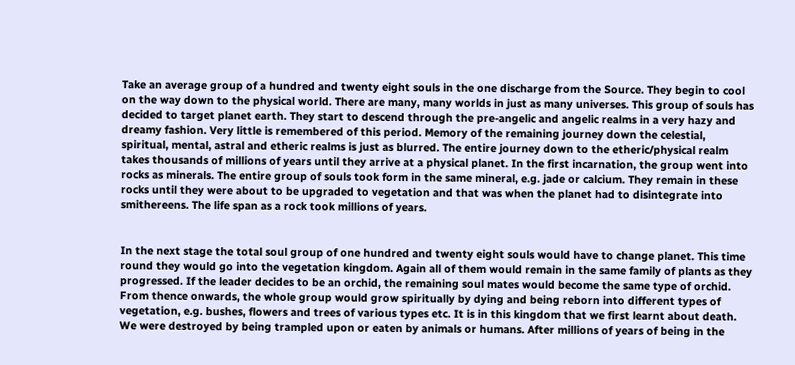Take an average group of a hundred and twenty eight souls in the one discharge from the Source. They begin to cool on the way down to the physical world. There are many, many worlds in just as many universes. This group of souls has decided to target planet earth. They start to descend through the pre-angelic and angelic realms in a very hazy and dreamy fashion. Very little is remembered of this period. Memory of the remaining journey down the celestial, spiritual, mental, astral and etheric realms is just as blurred. The entire journey down to the etheric/physical realm takes thousands of millions of years until they arrive at a physical planet. In the first incarnation, the group went into rocks as minerals. The entire group of souls took form in the same mineral, e.g. jade or calcium. They remain in these rocks until they were about to be upgraded to vegetation and that was when the planet had to disintegrate into smithereens. The life span as a rock took millions of years.


In the next stage the total soul group of one hundred and twenty eight souls would have to change planet. This time round they would go into the vegetation kingdom. Again all of them would remain in the same family of plants as they progressed. If the leader decides to be an orchid, the remaining soul mates would become the same type of orchid. From thence onwards, the whole group would grow spiritually by dying and being reborn into different types of vegetation, e.g. bushes, flowers and trees of various types etc. It is in this kingdom that we first learnt about death. We were destroyed by being trampled upon or eaten by animals or humans. After millions of years of being in the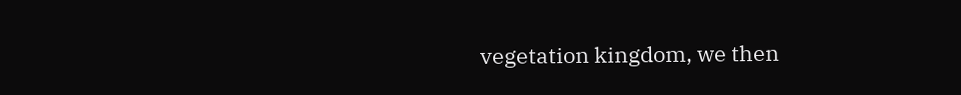vegetation kingdom, we then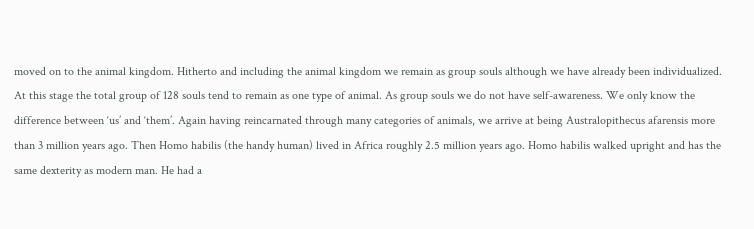moved on to the animal kingdom. Hitherto and including the animal kingdom we remain as group souls although we have already been individualized. At this stage the total group of 128 souls tend to remain as one type of animal. As group souls we do not have self-awareness. We only know the difference between ‘us’ and ‘them’. Again having reincarnated through many categories of animals, we arrive at being Australopithecus afarensis more than 3 million years ago. Then Homo habilis (the handy human) lived in Africa roughly 2.5 million years ago. Homo habilis walked upright and has the same dexterity as modern man. He had a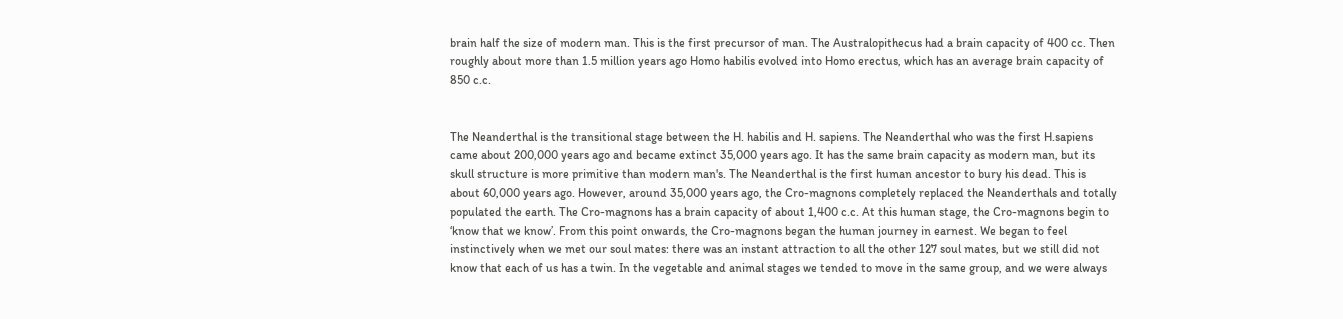brain half the size of modern man. This is the first precursor of man. The Australopithecus had a brain capacity of 400 cc. Then roughly about more than 1.5 million years ago Homo habilis evolved into Homo erectus, which has an average brain capacity of 850 c.c.


The Neanderthal is the transitional stage between the H. habilis and H. sapiens. The Neanderthal who was the first H.sapiens came about 200,000 years ago and became extinct 35,000 years ago. It has the same brain capacity as modern man, but its skull structure is more primitive than modern man's. The Neanderthal is the first human ancestor to bury his dead. This is about 60,000 years ago. However, around 35,000 years ago, the Cro-magnons completely replaced the Neanderthals and totally populated the earth. The Cro-magnons has a brain capacity of about 1,400 c.c. At this human stage, the Cro-magnons begin to ‘know that we know’. From this point onwards, the Cro-magnons began the human journey in earnest. We began to feel instinctively when we met our soul mates: there was an instant attraction to all the other 127 soul mates, but we still did not know that each of us has a twin. In the vegetable and animal stages we tended to move in the same group, and we were always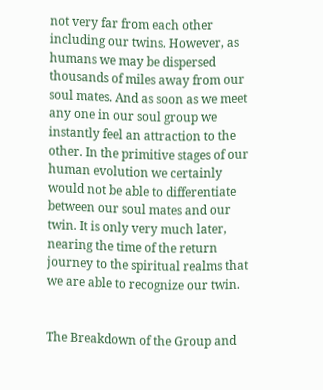not very far from each other including our twins. However, as humans we may be dispersed thousands of miles away from our soul mates. And as soon as we meet any one in our soul group we instantly feel an attraction to the other. In the primitive stages of our human evolution we certainly would not be able to differentiate between our soul mates and our twin. It is only very much later, nearing the time of the return journey to the spiritual realms that we are able to recognize our twin.


The Breakdown of the Group and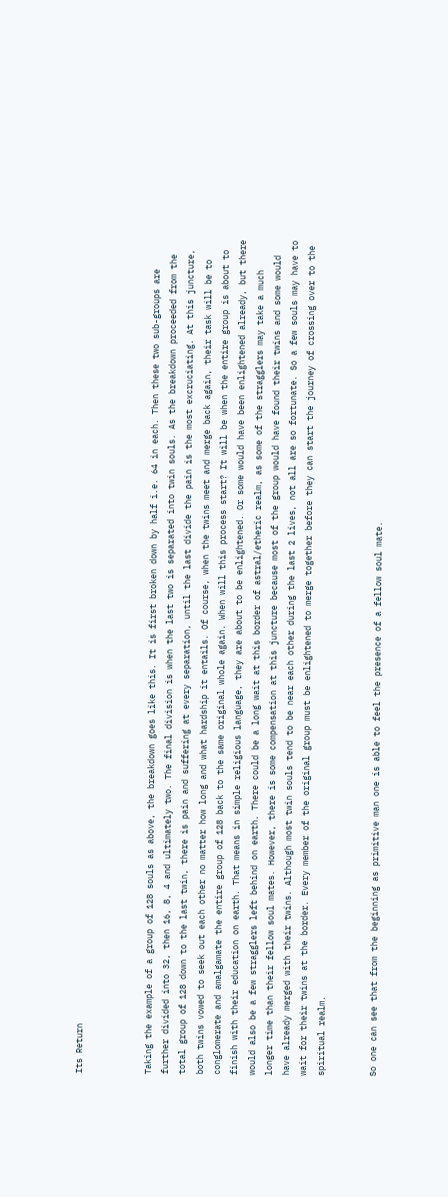Its Return



Taking the example of a group of 128 souls as above, the breakdown goes like this. It is first broken down by half i.e. 64 in each. Then these two sub-groups are further divided into 32, then 16, 8, 4 and ultimately two. The final division is when the last two is separated into twin souls. As the breakdown proceeded from the total group of 128 down to the last twin, there is pain and suffering at every separation, until the last divide the pain is the most excruciating. At this juncture, both twins vowed to seek out each other no matter how long and what hardship it entails. Of course, when the twins meet and merge back again, their task will be to conglomerate and amalgamate the entire group of 128 back to the same original whole again. When will this process start? It will be when the entire group is about to finish with their education on earth. That means in simple religious language, they are about to be enlightened. Or some would have been enlightened already, but there would also be a few stragglers left behind on earth. There could be a long wait at this border of astral/etheric realm, as some of the stragglers may take a much longer time than their fellow soul mates. However, there is some compensation at this juncture because most of the group would have found their twins and some would have already merged with their twins. Although most twin souls tend to be near each other during the last 2 lives, not all are so fortunate. So a few souls may have to wait for their twins at the border. Every member of the original group must be enlightened to merge together before they can start the journey of crossing over to the spiritual realm.


So one can see that from the beginning as primitive man one is able to feel the presence of a fellow soul mate.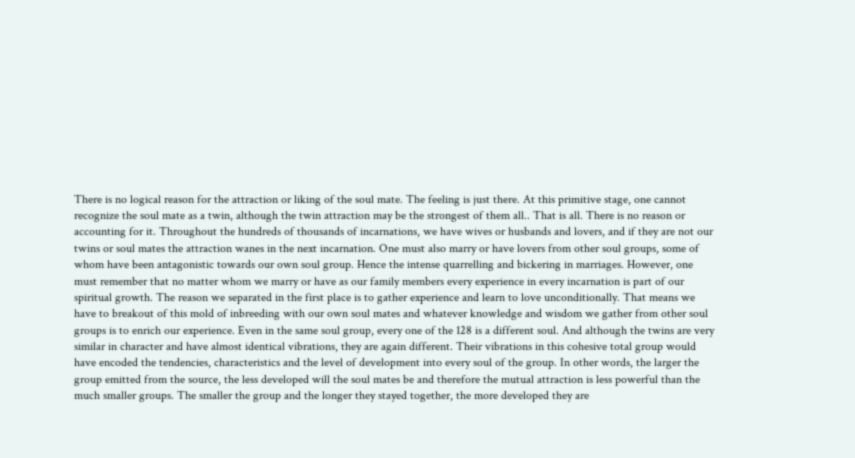There is no logical reason for the attraction or liking of the soul mate. The feeling is just there. At this primitive stage, one cannot recognize the soul mate as a twin, although the twin attraction may be the strongest of them all.. That is all. There is no reason or accounting for it. Throughout the hundreds of thousands of incarnations, we have wives or husbands and lovers, and if they are not our twins or soul mates the attraction wanes in the next incarnation. One must also marry or have lovers from other soul groups, some of whom have been antagonistic towards our own soul group. Hence the intense quarrelling and bickering in marriages. However, one must remember that no matter whom we marry or have as our family members every experience in every incarnation is part of our spiritual growth. The reason we separated in the first place is to gather experience and learn to love unconditionally. That means we have to breakout of this mold of inbreeding with our own soul mates and whatever knowledge and wisdom we gather from other soul groups is to enrich our experience. Even in the same soul group, every one of the 128 is a different soul. And although the twins are very similar in character and have almost identical vibrations, they are again different. Their vibrations in this cohesive total group would have encoded the tendencies, characteristics and the level of development into every soul of the group. In other words, the larger the group emitted from the source, the less developed will the soul mates be and therefore the mutual attraction is less powerful than the much smaller groups. The smaller the group and the longer they stayed together, the more developed they are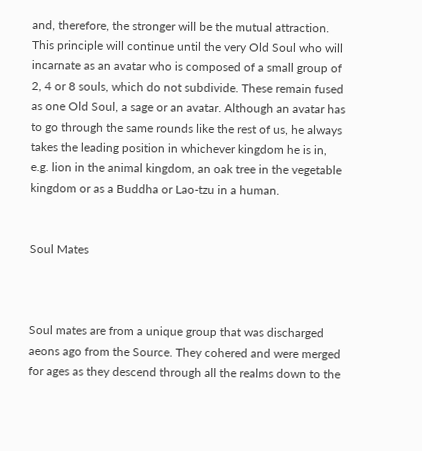and, therefore, the stronger will be the mutual attraction. This principle will continue until the very Old Soul who will incarnate as an avatar who is composed of a small group of 2, 4 or 8 souls, which do not subdivide. These remain fused as one Old Soul, a sage or an avatar. Although an avatar has to go through the same rounds like the rest of us, he always takes the leading position in whichever kingdom he is in, e.g. lion in the animal kingdom, an oak tree in the vegetable kingdom or as a Buddha or Lao-tzu in a human.


Soul Mates



Soul mates are from a unique group that was discharged aeons ago from the Source. They cohered and were merged for ages as they descend through all the realms down to the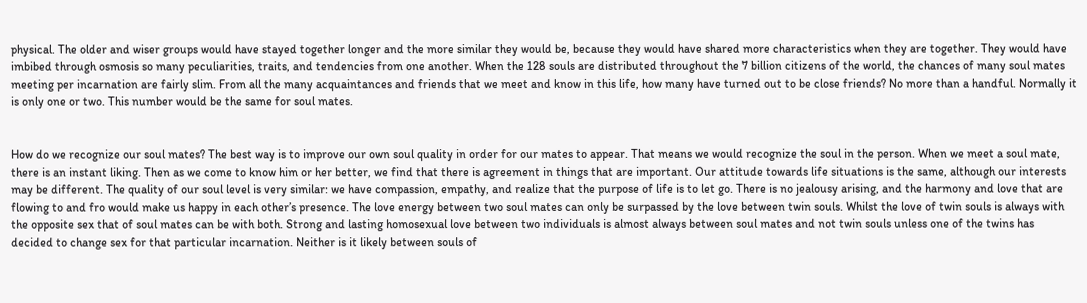physical. The older and wiser groups would have stayed together longer and the more similar they would be, because they would have shared more characteristics when they are together. They would have imbibed through osmosis so many peculiarities, traits, and tendencies from one another. When the 128 souls are distributed throughout the 7 billion citizens of the world, the chances of many soul mates meeting per incarnation are fairly slim. From all the many acquaintances and friends that we meet and know in this life, how many have turned out to be close friends? No more than a handful. Normally it is only one or two. This number would be the same for soul mates.


How do we recognize our soul mates? The best way is to improve our own soul quality in order for our mates to appear. That means we would recognize the soul in the person. When we meet a soul mate, there is an instant liking. Then as we come to know him or her better, we find that there is agreement in things that are important. Our attitude towards life situations is the same, although our interests may be different. The quality of our soul level is very similar: we have compassion, empathy, and realize that the purpose of life is to let go. There is no jealousy arising, and the harmony and love that are flowing to and fro would make us happy in each other’s presence. The love energy between two soul mates can only be surpassed by the love between twin souls. Whilst the love of twin souls is always with the opposite sex that of soul mates can be with both. Strong and lasting homosexual love between two individuals is almost always between soul mates and not twin souls unless one of the twins has decided to change sex for that particular incarnation. Neither is it likely between souls of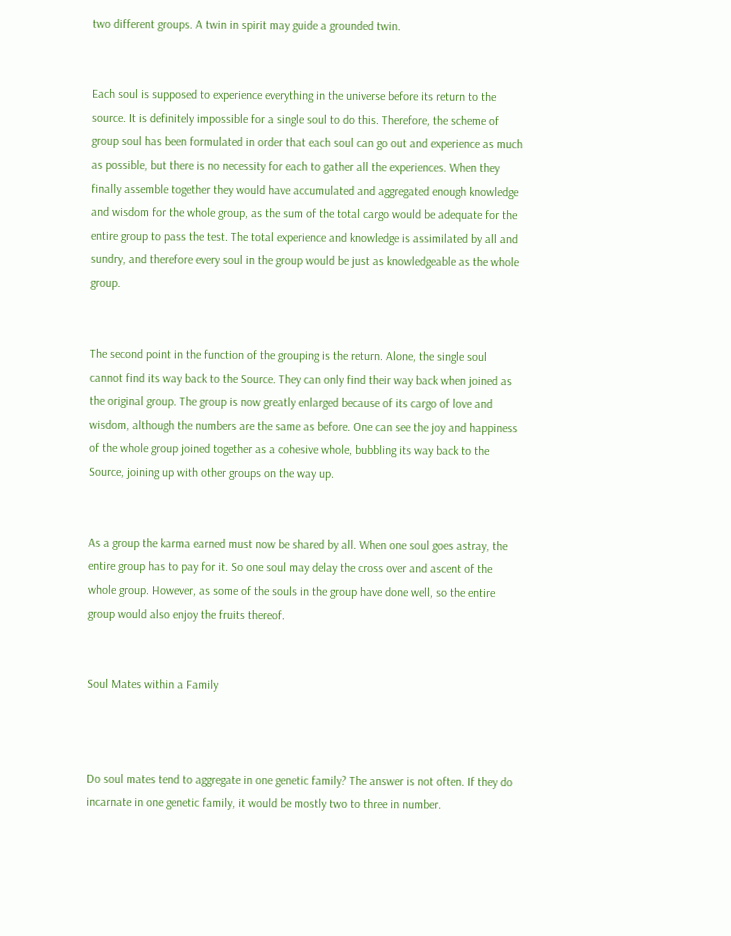two different groups. A twin in spirit may guide a grounded twin.


Each soul is supposed to experience everything in the universe before its return to the source. It is definitely impossible for a single soul to do this. Therefore, the scheme of group soul has been formulated in order that each soul can go out and experience as much as possible, but there is no necessity for each to gather all the experiences. When they finally assemble together they would have accumulated and aggregated enough knowledge and wisdom for the whole group, as the sum of the total cargo would be adequate for the entire group to pass the test. The total experience and knowledge is assimilated by all and sundry, and therefore every soul in the group would be just as knowledgeable as the whole group.


The second point in the function of the grouping is the return. Alone, the single soul cannot find its way back to the Source. They can only find their way back when joined as the original group. The group is now greatly enlarged because of its cargo of love and wisdom, although the numbers are the same as before. One can see the joy and happiness of the whole group joined together as a cohesive whole, bubbling its way back to the Source, joining up with other groups on the way up.


As a group the karma earned must now be shared by all. When one soul goes astray, the entire group has to pay for it. So one soul may delay the cross over and ascent of the whole group. However, as some of the souls in the group have done well, so the entire group would also enjoy the fruits thereof.


Soul Mates within a Family



Do soul mates tend to aggregate in one genetic family? The answer is not often. If they do incarnate in one genetic family, it would be mostly two to three in number.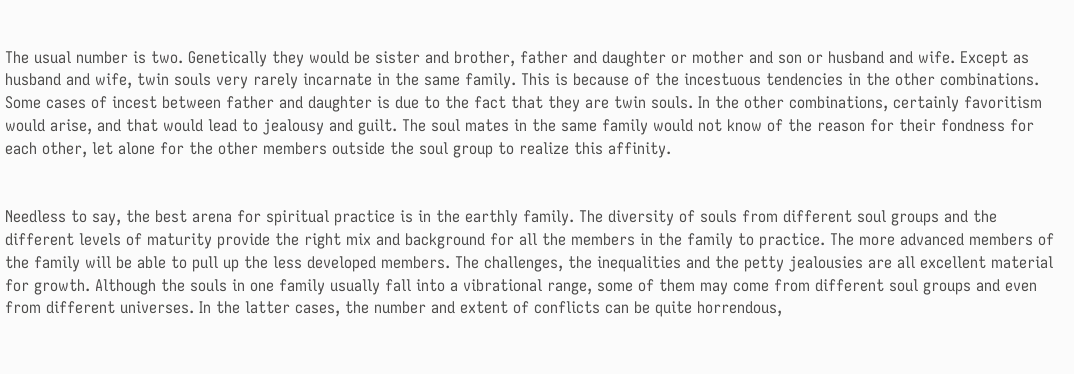The usual number is two. Genetically they would be sister and brother, father and daughter or mother and son or husband and wife. Except as husband and wife, twin souls very rarely incarnate in the same family. This is because of the incestuous tendencies in the other combinations. Some cases of incest between father and daughter is due to the fact that they are twin souls. In the other combinations, certainly favoritism would arise, and that would lead to jealousy and guilt. The soul mates in the same family would not know of the reason for their fondness for each other, let alone for the other members outside the soul group to realize this affinity.


Needless to say, the best arena for spiritual practice is in the earthly family. The diversity of souls from different soul groups and the different levels of maturity provide the right mix and background for all the members in the family to practice. The more advanced members of the family will be able to pull up the less developed members. The challenges, the inequalities and the petty jealousies are all excellent material for growth. Although the souls in one family usually fall into a vibrational range, some of them may come from different soul groups and even from different universes. In the latter cases, the number and extent of conflicts can be quite horrendous,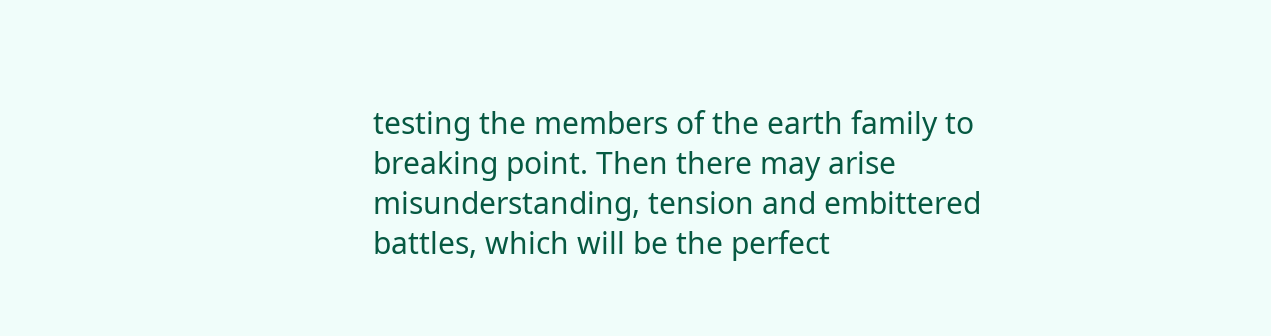testing the members of the earth family to breaking point. Then there may arise misunderstanding, tension and embittered battles, which will be the perfect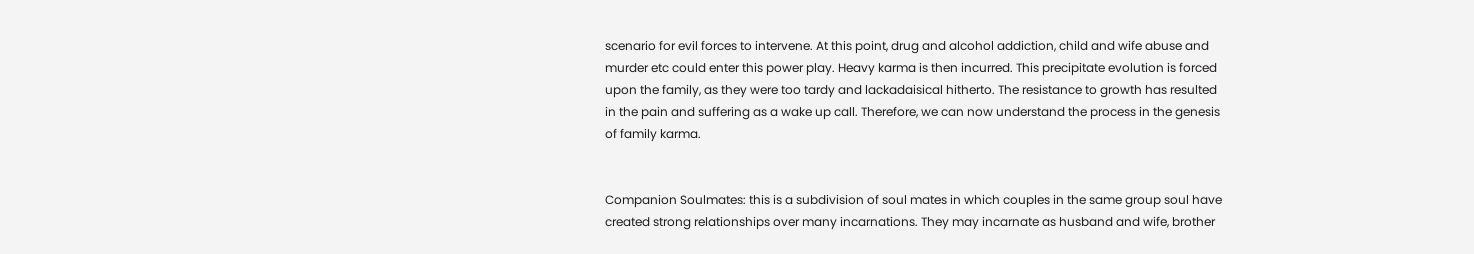scenario for evil forces to intervene. At this point, drug and alcohol addiction, child and wife abuse and murder etc could enter this power play. Heavy karma is then incurred. This precipitate evolution is forced upon the family, as they were too tardy and lackadaisical hitherto. The resistance to growth has resulted in the pain and suffering as a wake up call. Therefore, we can now understand the process in the genesis of family karma.


Companion Soulmates: this is a subdivision of soul mates in which couples in the same group soul have created strong relationships over many incarnations. They may incarnate as husband and wife, brother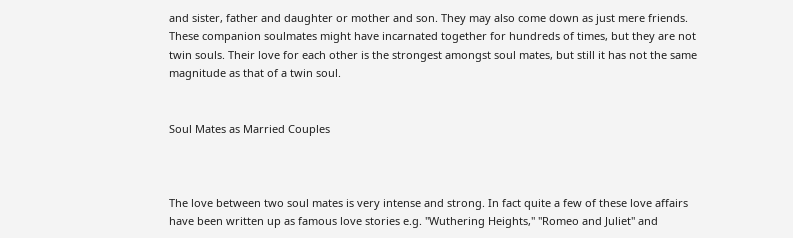and sister, father and daughter or mother and son. They may also come down as just mere friends. These companion soulmates might have incarnated together for hundreds of times, but they are not twin souls. Their love for each other is the strongest amongst soul mates, but still it has not the same magnitude as that of a twin soul.


Soul Mates as Married Couples



The love between two soul mates is very intense and strong. In fact quite a few of these love affairs have been written up as famous love stories e.g. "Wuthering Heights," "Romeo and Juliet" and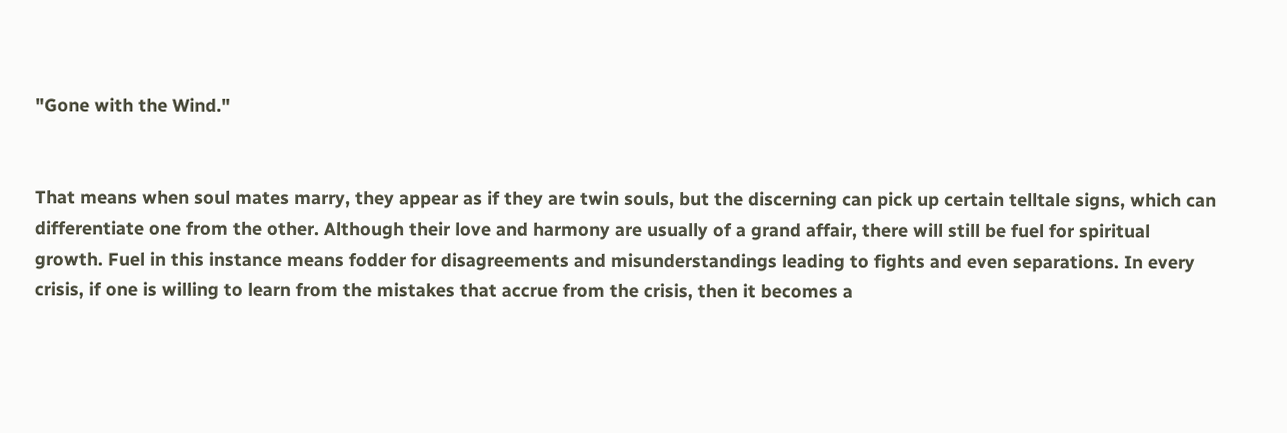"Gone with the Wind."


That means when soul mates marry, they appear as if they are twin souls, but the discerning can pick up certain telltale signs, which can differentiate one from the other. Although their love and harmony are usually of a grand affair, there will still be fuel for spiritual growth. Fuel in this instance means fodder for disagreements and misunderstandings leading to fights and even separations. In every crisis, if one is willing to learn from the mistakes that accrue from the crisis, then it becomes a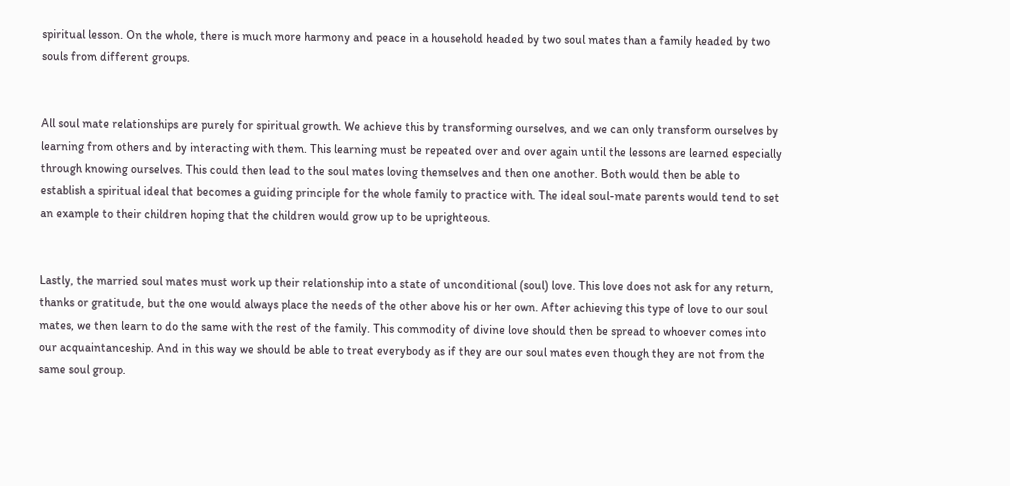spiritual lesson. On the whole, there is much more harmony and peace in a household headed by two soul mates than a family headed by two souls from different groups.


All soul mate relationships are purely for spiritual growth. We achieve this by transforming ourselves, and we can only transform ourselves by learning from others and by interacting with them. This learning must be repeated over and over again until the lessons are learned especially through knowing ourselves. This could then lead to the soul mates loving themselves and then one another. Both would then be able to establish a spiritual ideal that becomes a guiding principle for the whole family to practice with. The ideal soul-mate parents would tend to set an example to their children hoping that the children would grow up to be uprighteous.


Lastly, the married soul mates must work up their relationship into a state of unconditional (soul) love. This love does not ask for any return, thanks or gratitude, but the one would always place the needs of the other above his or her own. After achieving this type of love to our soul mates, we then learn to do the same with the rest of the family. This commodity of divine love should then be spread to whoever comes into our acquaintanceship. And in this way we should be able to treat everybody as if they are our soul mates even though they are not from the same soul group.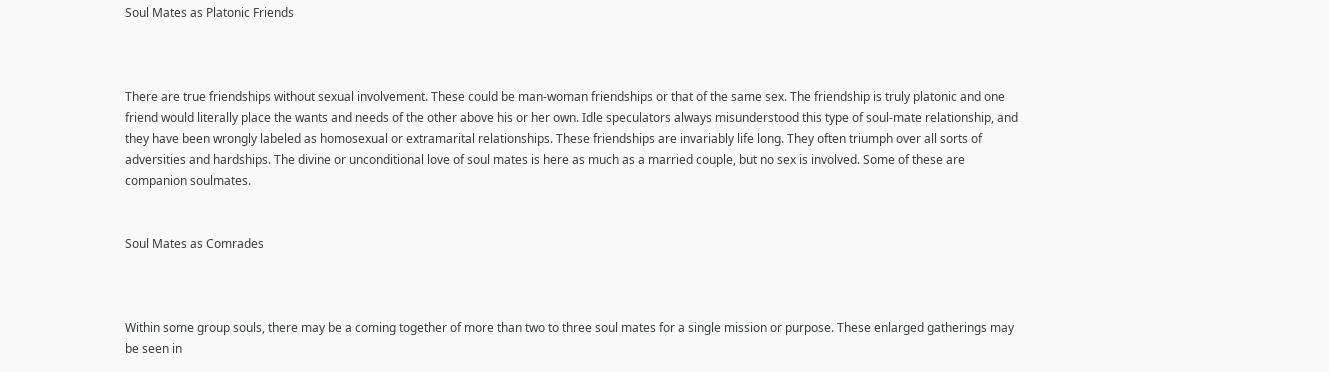Soul Mates as Platonic Friends



There are true friendships without sexual involvement. These could be man-woman friendships or that of the same sex. The friendship is truly platonic and one friend would literally place the wants and needs of the other above his or her own. Idle speculators always misunderstood this type of soul-mate relationship, and they have been wrongly labeled as homosexual or extramarital relationships. These friendships are invariably life long. They often triumph over all sorts of adversities and hardships. The divine or unconditional love of soul mates is here as much as a married couple, but no sex is involved. Some of these are companion soulmates.


Soul Mates as Comrades



Within some group souls, there may be a coming together of more than two to three soul mates for a single mission or purpose. These enlarged gatherings may be seen in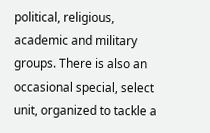political, religious, academic and military groups. There is also an occasional special, select unit, organized to tackle a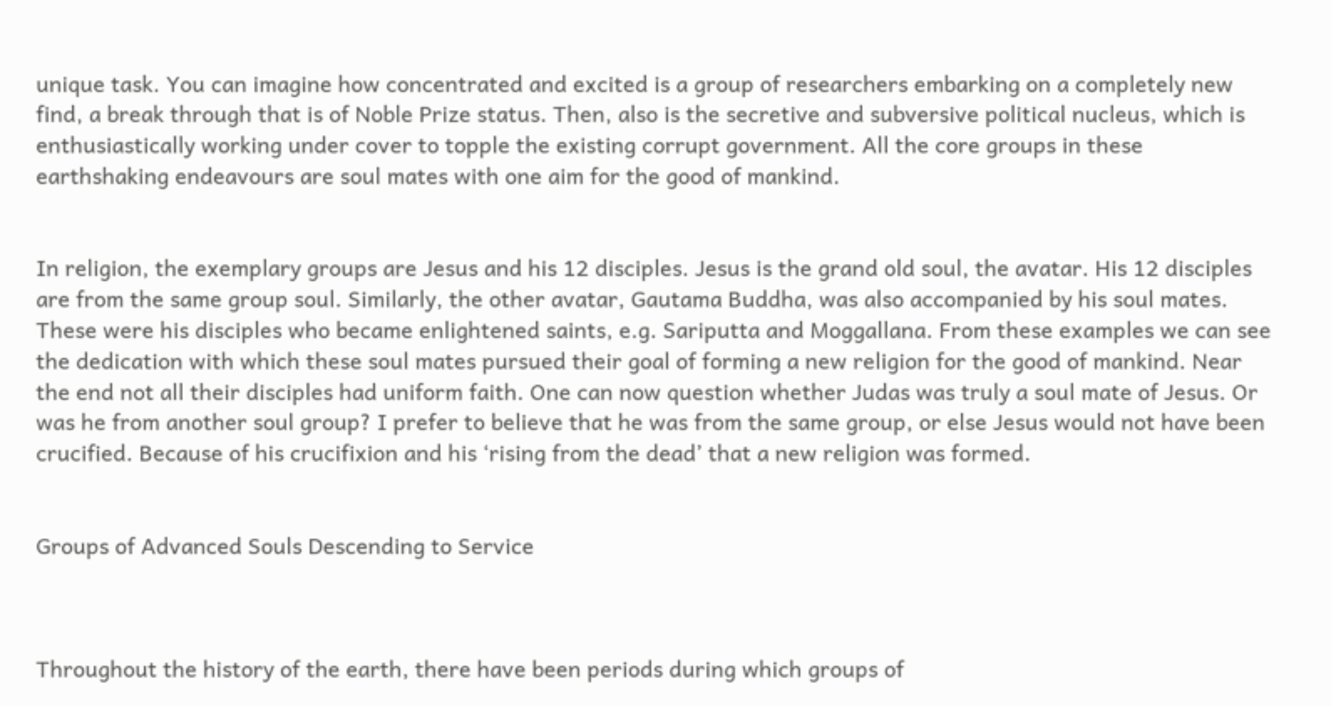unique task. You can imagine how concentrated and excited is a group of researchers embarking on a completely new find, a break through that is of Noble Prize status. Then, also is the secretive and subversive political nucleus, which is enthusiastically working under cover to topple the existing corrupt government. All the core groups in these earthshaking endeavours are soul mates with one aim for the good of mankind.


In religion, the exemplary groups are Jesus and his 12 disciples. Jesus is the grand old soul, the avatar. His 12 disciples are from the same group soul. Similarly, the other avatar, Gautama Buddha, was also accompanied by his soul mates. These were his disciples who became enlightened saints, e.g. Sariputta and Moggallana. From these examples we can see the dedication with which these soul mates pursued their goal of forming a new religion for the good of mankind. Near the end not all their disciples had uniform faith. One can now question whether Judas was truly a soul mate of Jesus. Or was he from another soul group? I prefer to believe that he was from the same group, or else Jesus would not have been crucified. Because of his crucifixion and his ‘rising from the dead’ that a new religion was formed.


Groups of Advanced Souls Descending to Service



Throughout the history of the earth, there have been periods during which groups of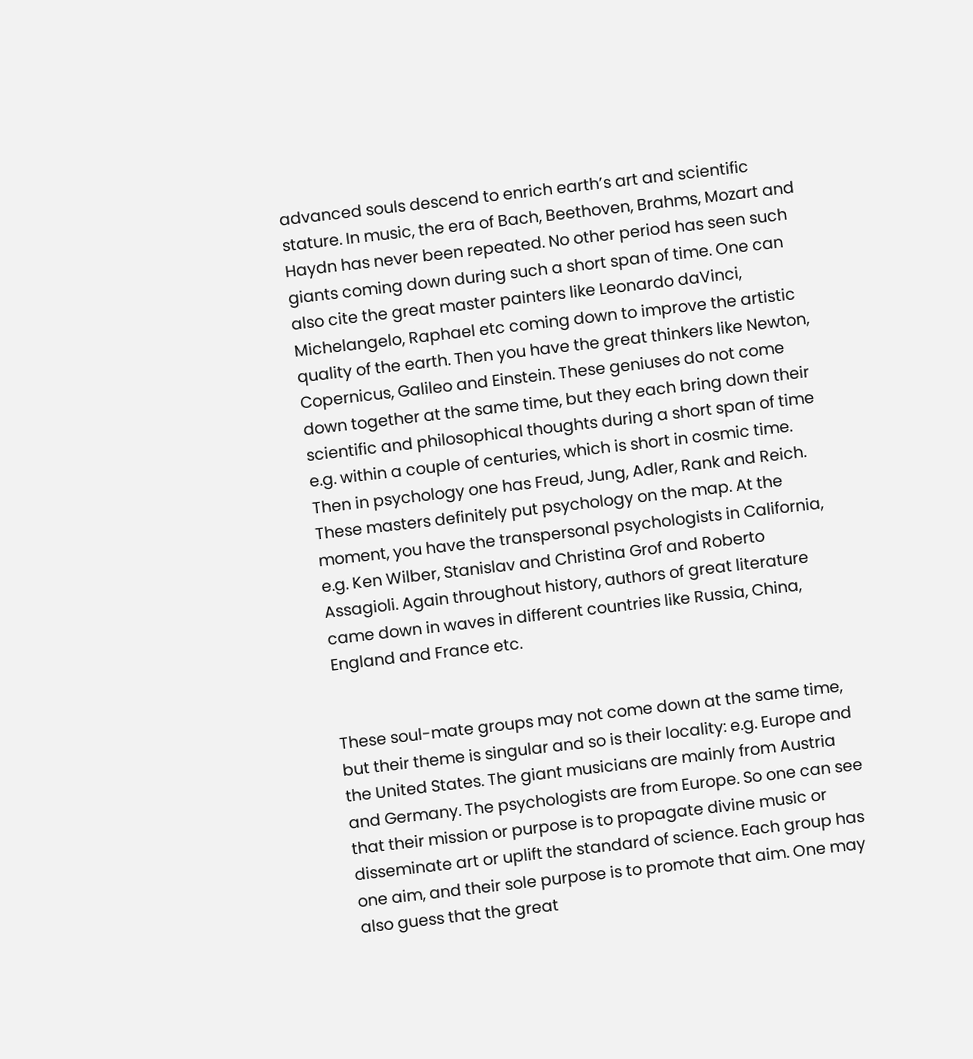advanced souls descend to enrich earth’s art and scientific stature. In music, the era of Bach, Beethoven, Brahms, Mozart and Haydn has never been repeated. No other period has seen such giants coming down during such a short span of time. One can also cite the great master painters like Leonardo daVinci, Michelangelo, Raphael etc coming down to improve the artistic quality of the earth. Then you have the great thinkers like Newton, Copernicus, Galileo and Einstein. These geniuses do not come down together at the same time, but they each bring down their scientific and philosophical thoughts during a short span of time e.g. within a couple of centuries, which is short in cosmic time. Then in psychology one has Freud, Jung, Adler, Rank and Reich. These masters definitely put psychology on the map. At the moment, you have the transpersonal psychologists in California, e.g. Ken Wilber, Stanislav and Christina Grof and Roberto Assagioli. Again throughout history, authors of great literature came down in waves in different countries like Russia, China, England and France etc.


These soul-mate groups may not come down at the same time, but their theme is singular and so is their locality: e.g. Europe and the United States. The giant musicians are mainly from Austria and Germany. The psychologists are from Europe. So one can see that their mission or purpose is to propagate divine music or disseminate art or uplift the standard of science. Each group has one aim, and their sole purpose is to promote that aim. One may also guess that the great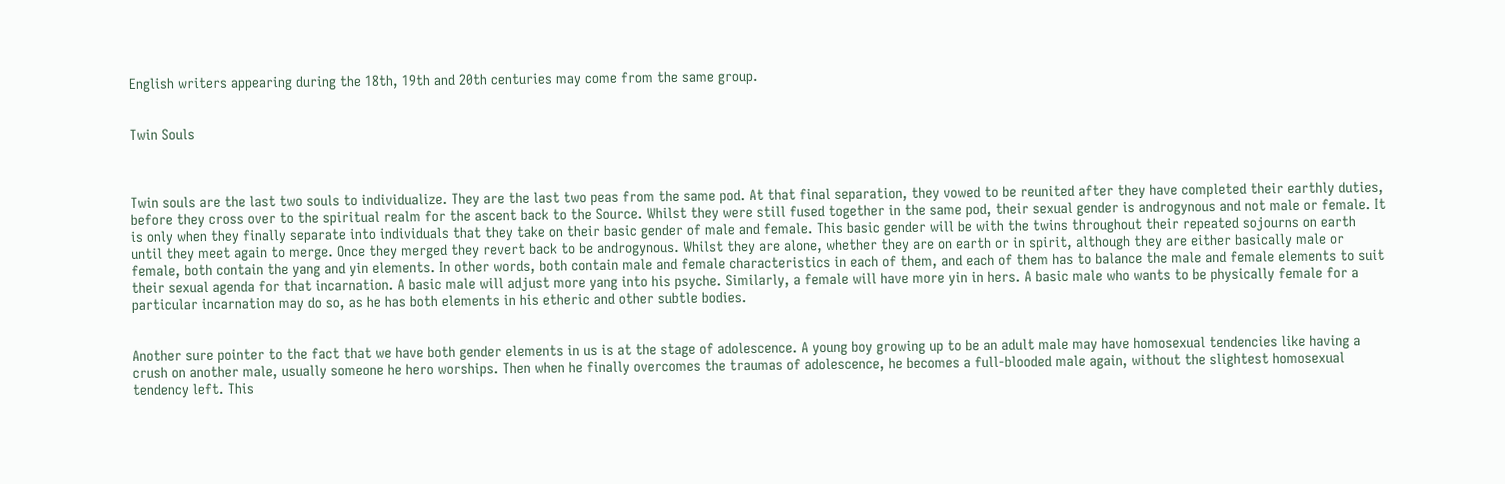English writers appearing during the 18th, 19th and 20th centuries may come from the same group.


Twin Souls



Twin souls are the last two souls to individualize. They are the last two peas from the same pod. At that final separation, they vowed to be reunited after they have completed their earthly duties, before they cross over to the spiritual realm for the ascent back to the Source. Whilst they were still fused together in the same pod, their sexual gender is androgynous and not male or female. It is only when they finally separate into individuals that they take on their basic gender of male and female. This basic gender will be with the twins throughout their repeated sojourns on earth until they meet again to merge. Once they merged they revert back to be androgynous. Whilst they are alone, whether they are on earth or in spirit, although they are either basically male or female, both contain the yang and yin elements. In other words, both contain male and female characteristics in each of them, and each of them has to balance the male and female elements to suit their sexual agenda for that incarnation. A basic male will adjust more yang into his psyche. Similarly, a female will have more yin in hers. A basic male who wants to be physically female for a particular incarnation may do so, as he has both elements in his etheric and other subtle bodies.


Another sure pointer to the fact that we have both gender elements in us is at the stage of adolescence. A young boy growing up to be an adult male may have homosexual tendencies like having a crush on another male, usually someone he hero worships. Then when he finally overcomes the traumas of adolescence, he becomes a full-blooded male again, without the slightest homosexual tendency left. This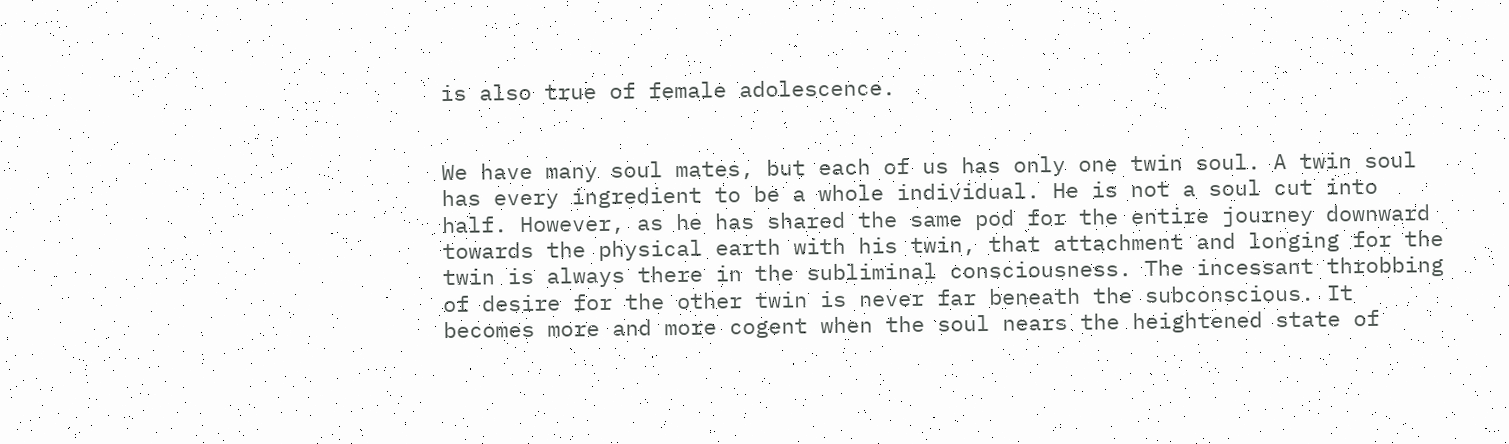is also true of female adolescence.


We have many soul mates, but each of us has only one twin soul. A twin soul has every ingredient to be a whole individual. He is not a soul cut into half. However, as he has shared the same pod for the entire journey downward towards the physical earth with his twin, that attachment and longing for the twin is always there in the subliminal consciousness. The incessant throbbing of desire for the other twin is never far beneath the subconscious. It becomes more and more cogent when the soul nears the heightened state of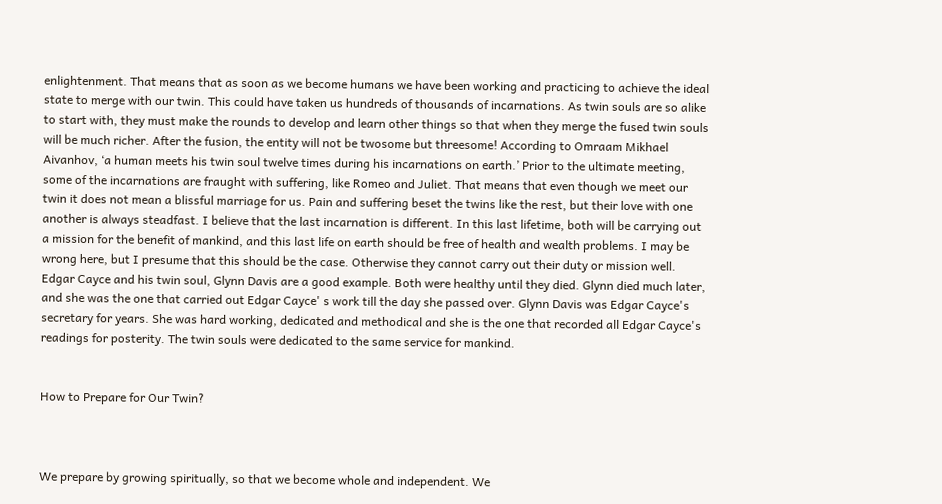enlightenment. That means that as soon as we become humans we have been working and practicing to achieve the ideal state to merge with our twin. This could have taken us hundreds of thousands of incarnations. As twin souls are so alike to start with, they must make the rounds to develop and learn other things so that when they merge the fused twin souls will be much richer. After the fusion, the entity will not be twosome but threesome! According to Omraam Mikhael Aivanhov, ‘a human meets his twin soul twelve times during his incarnations on earth.’ Prior to the ultimate meeting, some of the incarnations are fraught with suffering, like Romeo and Juliet. That means that even though we meet our twin it does not mean a blissful marriage for us. Pain and suffering beset the twins like the rest, but their love with one another is always steadfast. I believe that the last incarnation is different. In this last lifetime, both will be carrying out a mission for the benefit of mankind, and this last life on earth should be free of health and wealth problems. I may be wrong here, but I presume that this should be the case. Otherwise they cannot carry out their duty or mission well. Edgar Cayce and his twin soul, Glynn Davis are a good example. Both were healthy until they died. Glynn died much later, and she was the one that carried out Edgar Cayce' s work till the day she passed over. Glynn Davis was Edgar Cayce's secretary for years. She was hard working, dedicated and methodical and she is the one that recorded all Edgar Cayce's readings for posterity. The twin souls were dedicated to the same service for mankind.


How to Prepare for Our Twin?



We prepare by growing spiritually, so that we become whole and independent. We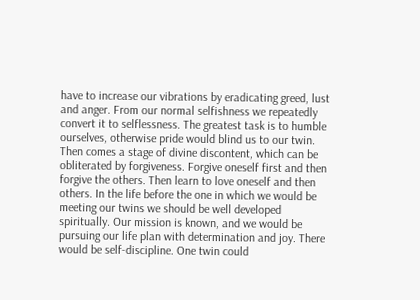have to increase our vibrations by eradicating greed, lust and anger. From our normal selfishness we repeatedly convert it to selflessness. The greatest task is to humble ourselves, otherwise pride would blind us to our twin. Then comes a stage of divine discontent, which can be obliterated by forgiveness. Forgive oneself first and then forgive the others. Then learn to love oneself and then others. In the life before the one in which we would be meeting our twins we should be well developed spiritually. Our mission is known, and we would be pursuing our life plan with determination and joy. There would be self-discipline. One twin could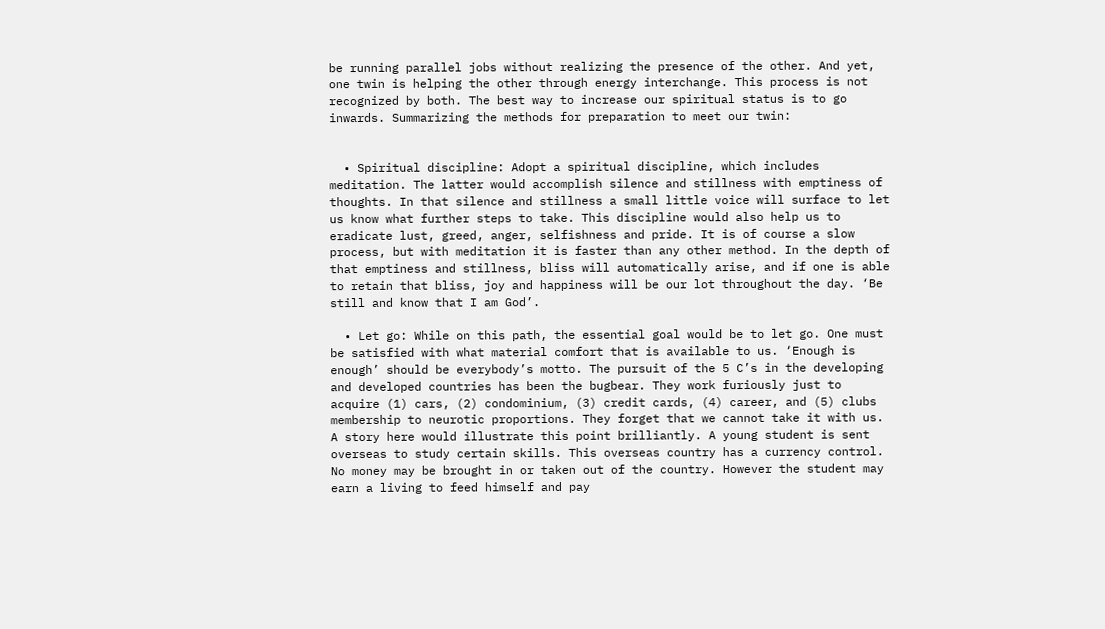be running parallel jobs without realizing the presence of the other. And yet, one twin is helping the other through energy interchange. This process is not recognized by both. The best way to increase our spiritual status is to go inwards. Summarizing the methods for preparation to meet our twin:


  • Spiritual discipline: Adopt a spiritual discipline, which includes meditation. The latter would accomplish silence and stillness with emptiness of thoughts. In that silence and stillness a small little voice will surface to let us know what further steps to take. This discipline would also help us to eradicate lust, greed, anger, selfishness and pride. It is of course a slow process, but with meditation it is faster than any other method. In the depth of that emptiness and stillness, bliss will automatically arise, and if one is able to retain that bliss, joy and happiness will be our lot throughout the day. ‘Be still and know that I am God’.

  • Let go: While on this path, the essential goal would be to let go. One must be satisfied with what material comfort that is available to us. ‘Enough is enough’ should be everybody’s motto. The pursuit of the 5 C’s in the developing and developed countries has been the bugbear. They work furiously just to acquire (1) cars, (2) condominium, (3) credit cards, (4) career, and (5) clubs membership to neurotic proportions. They forget that we cannot take it with us. A story here would illustrate this point brilliantly. A young student is sent overseas to study certain skills. This overseas country has a currency control. No money may be brought in or taken out of the country. However the student may earn a living to feed himself and pay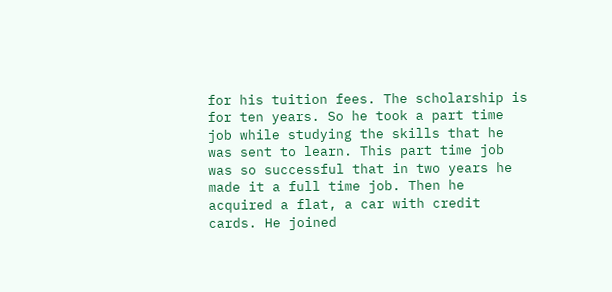for his tuition fees. The scholarship is for ten years. So he took a part time job while studying the skills that he was sent to learn. This part time job was so successful that in two years he made it a full time job. Then he acquired a flat, a car with credit cards. He joined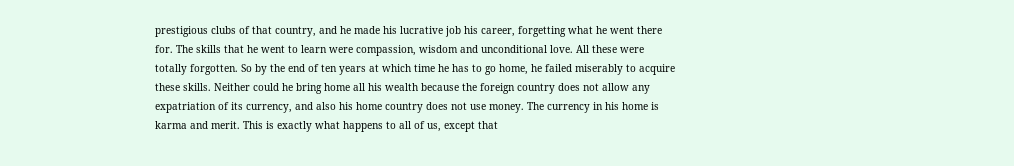prestigious clubs of that country, and he made his lucrative job his career, forgetting what he went there for. The skills that he went to learn were compassion, wisdom and unconditional love. All these were totally forgotten. So by the end of ten years at which time he has to go home, he failed miserably to acquire these skills. Neither could he bring home all his wealth because the foreign country does not allow any expatriation of its currency, and also his home country does not use money. The currency in his home is karma and merit. This is exactly what happens to all of us, except that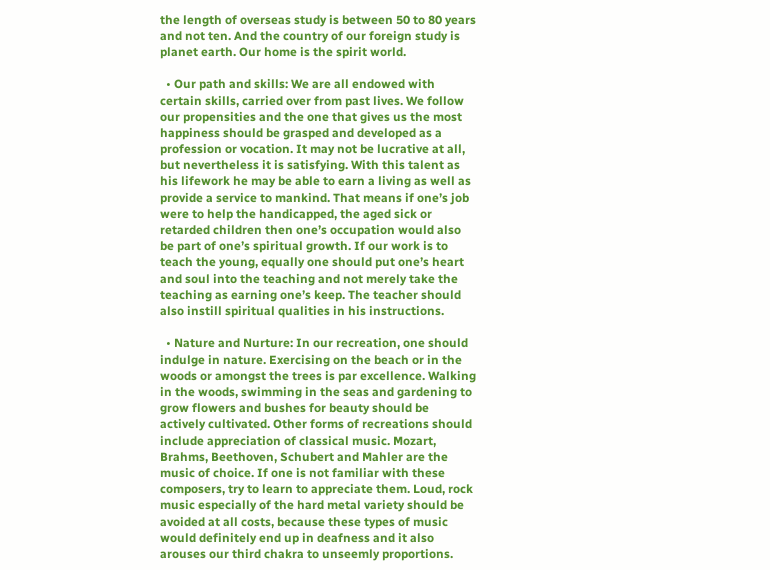the length of overseas study is between 50 to 80 years and not ten. And the country of our foreign study is planet earth. Our home is the spirit world.

  • Our path and skills: We are all endowed with certain skills, carried over from past lives. We follow our propensities and the one that gives us the most happiness should be grasped and developed as a profession or vocation. It may not be lucrative at all, but nevertheless it is satisfying. With this talent as his lifework he may be able to earn a living as well as provide a service to mankind. That means if one’s job were to help the handicapped, the aged sick or retarded children then one’s occupation would also be part of one’s spiritual growth. If our work is to teach the young, equally one should put one’s heart and soul into the teaching and not merely take the teaching as earning one’s keep. The teacher should also instill spiritual qualities in his instructions.

  • Nature and Nurture: In our recreation, one should indulge in nature. Exercising on the beach or in the woods or amongst the trees is par excellence. Walking in the woods, swimming in the seas and gardening to grow flowers and bushes for beauty should be actively cultivated. Other forms of recreations should include appreciation of classical music. Mozart, Brahms, Beethoven, Schubert and Mahler are the music of choice. If one is not familiar with these composers, try to learn to appreciate them. Loud, rock music especially of the hard metal variety should be avoided at all costs, because these types of music would definitely end up in deafness and it also arouses our third chakra to unseemly proportions.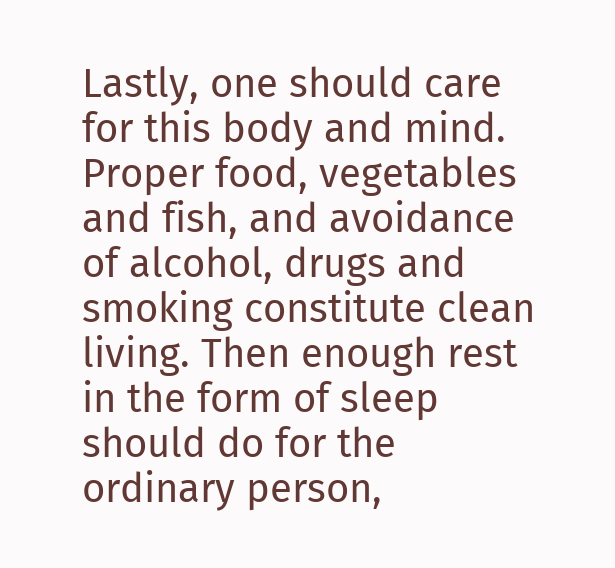Lastly, one should care for this body and mind. Proper food, vegetables and fish, and avoidance of alcohol, drugs and smoking constitute clean living. Then enough rest in the form of sleep should do for the ordinary person,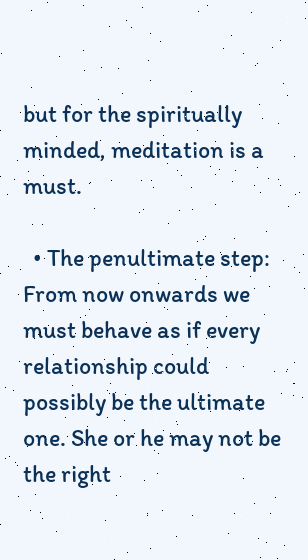but for the spiritually minded, meditation is a must.

  • The penultimate step: From now onwards we must behave as if every relationship could possibly be the ultimate one. She or he may not be the right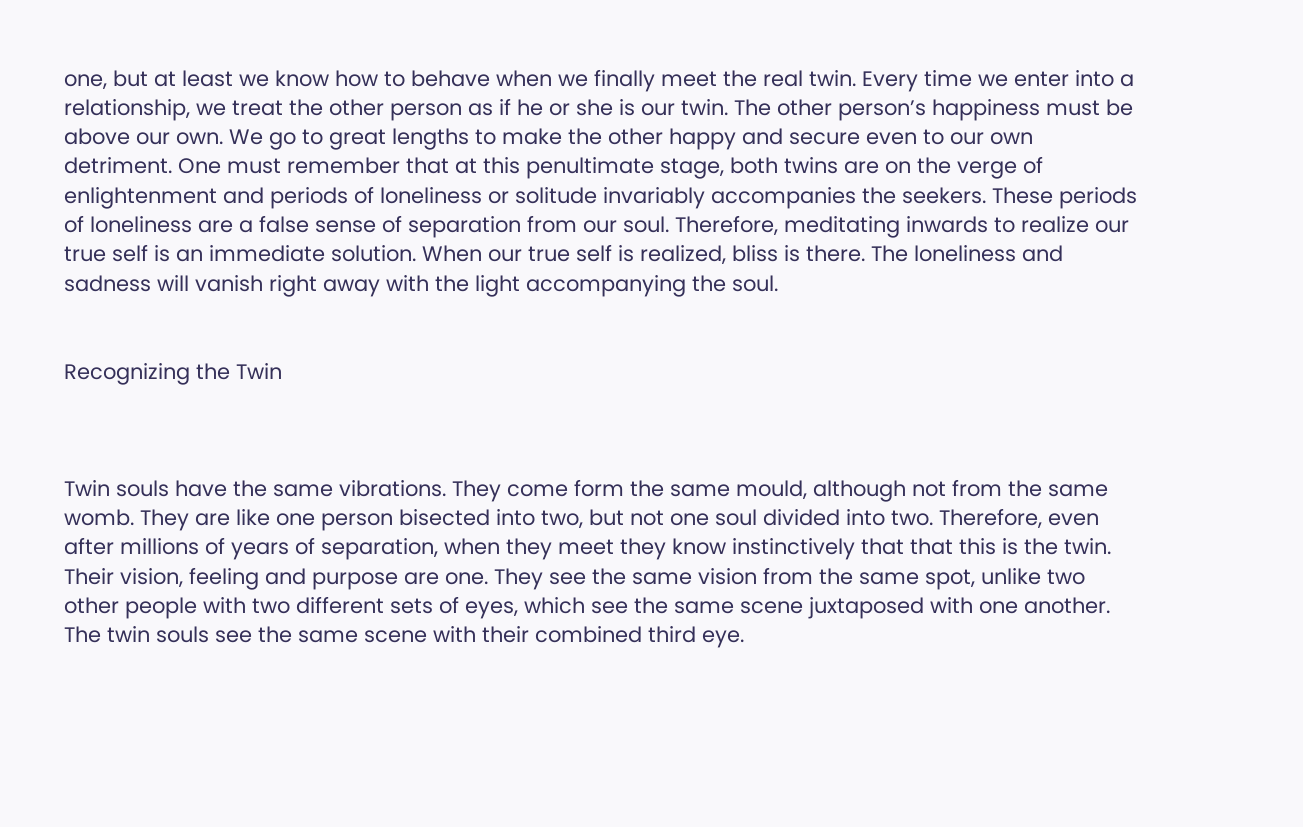one, but at least we know how to behave when we finally meet the real twin. Every time we enter into a relationship, we treat the other person as if he or she is our twin. The other person’s happiness must be above our own. We go to great lengths to make the other happy and secure even to our own detriment. One must remember that at this penultimate stage, both twins are on the verge of enlightenment and periods of loneliness or solitude invariably accompanies the seekers. These periods of loneliness are a false sense of separation from our soul. Therefore, meditating inwards to realize our true self is an immediate solution. When our true self is realized, bliss is there. The loneliness and sadness will vanish right away with the light accompanying the soul.


Recognizing the Twin



Twin souls have the same vibrations. They come form the same mould, although not from the same womb. They are like one person bisected into two, but not one soul divided into two. Therefore, even after millions of years of separation, when they meet they know instinctively that that this is the twin. Their vision, feeling and purpose are one. They see the same vision from the same spot, unlike two other people with two different sets of eyes, which see the same scene juxtaposed with one another. The twin souls see the same scene with their combined third eye.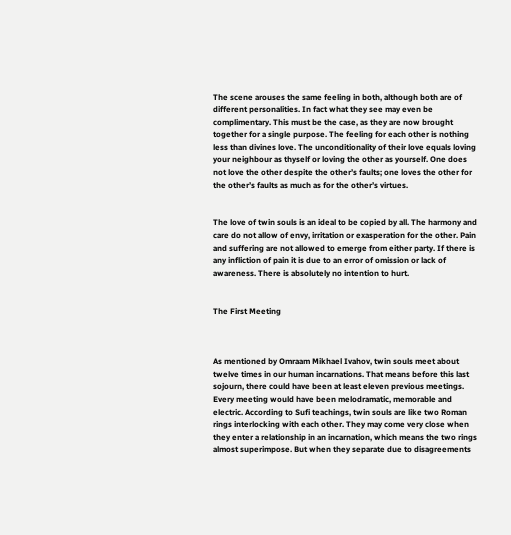The scene arouses the same feeling in both, although both are of different personalities. In fact what they see may even be complimentary. This must be the case, as they are now brought together for a single purpose. The feeling for each other is nothing less than divines love. The unconditionality of their love equals loving your neighbour as thyself or loving the other as yourself. One does not love the other despite the other’s faults; one loves the other for the other’s faults as much as for the other’s virtues.


The love of twin souls is an ideal to be copied by all. The harmony and care do not allow of envy, irritation or exasperation for the other. Pain and suffering are not allowed to emerge from either party. If there is any infliction of pain it is due to an error of omission or lack of awareness. There is absolutely no intention to hurt.


The First Meeting



As mentioned by Omraam Mikhael Ivahov, twin souls meet about twelve times in our human incarnations. That means before this last sojourn, there could have been at least eleven previous meetings. Every meeting would have been melodramatic, memorable and electric. According to Sufi teachings, twin souls are like two Roman rings interlocking with each other. They may come very close when they enter a relationship in an incarnation, which means the two rings almost superimpose. But when they separate due to disagreements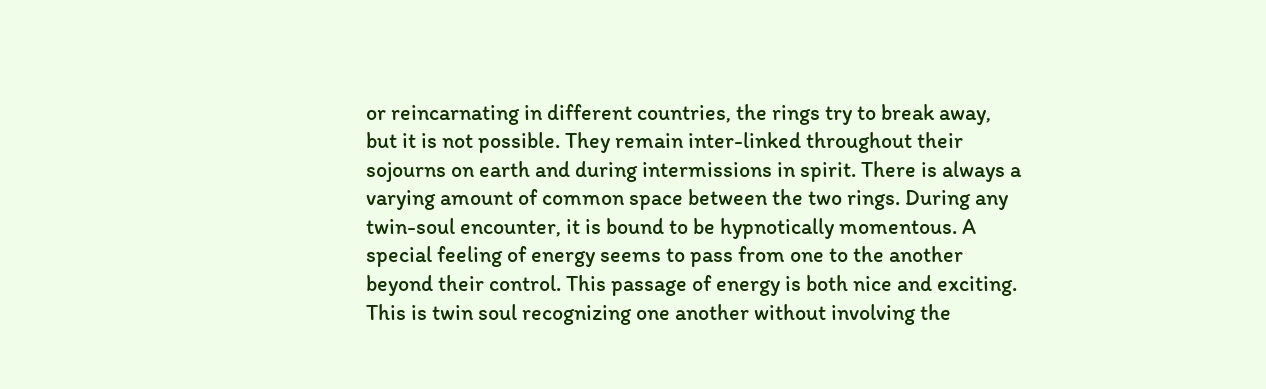or reincarnating in different countries, the rings try to break away, but it is not possible. They remain inter-linked throughout their sojourns on earth and during intermissions in spirit. There is always a varying amount of common space between the two rings. During any twin-soul encounter, it is bound to be hypnotically momentous. A special feeling of energy seems to pass from one to the another beyond their control. This passage of energy is both nice and exciting. This is twin soul recognizing one another without involving the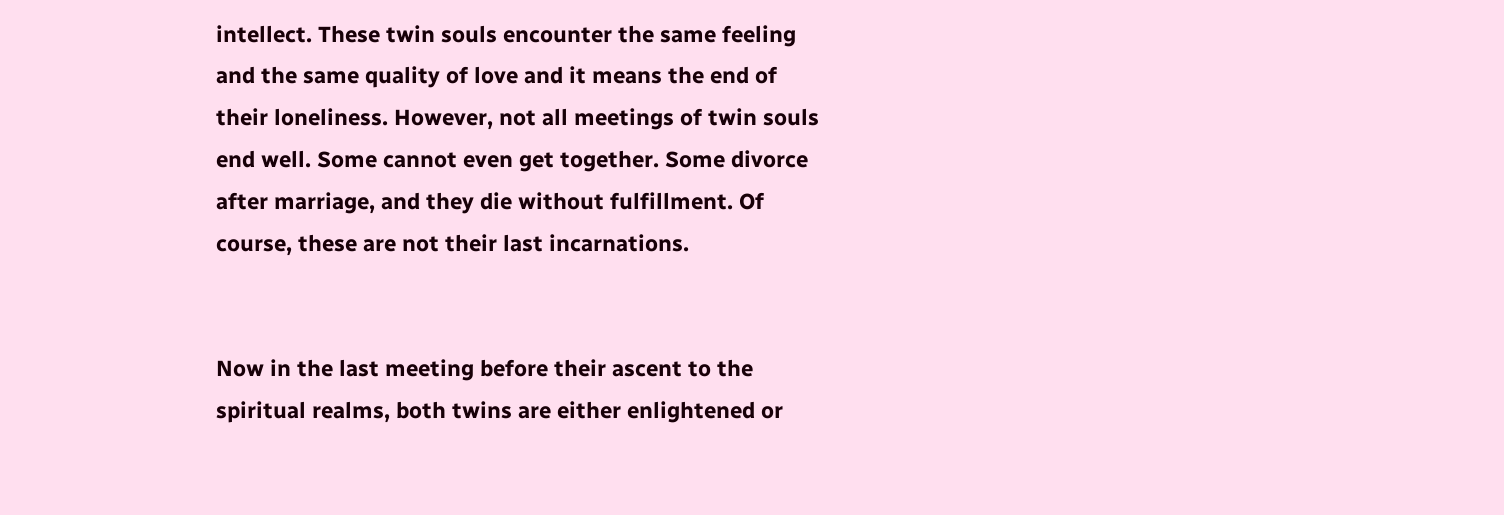intellect. These twin souls encounter the same feeling and the same quality of love and it means the end of their loneliness. However, not all meetings of twin souls end well. Some cannot even get together. Some divorce after marriage, and they die without fulfillment. Of course, these are not their last incarnations.


Now in the last meeting before their ascent to the spiritual realms, both twins are either enlightened or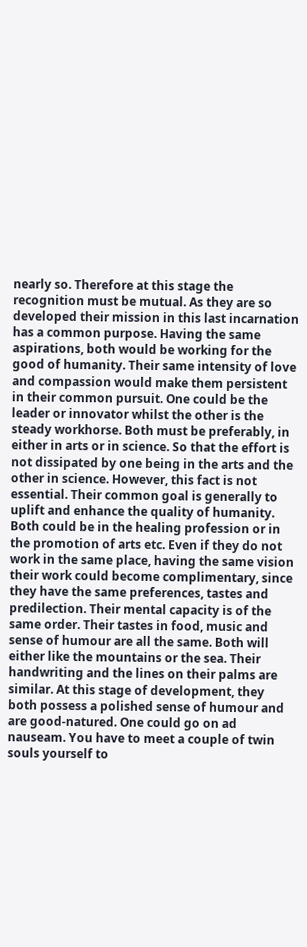nearly so. Therefore at this stage the recognition must be mutual. As they are so developed their mission in this last incarnation has a common purpose. Having the same aspirations, both would be working for the good of humanity. Their same intensity of love and compassion would make them persistent in their common pursuit. One could be the leader or innovator whilst the other is the steady workhorse. Both must be preferably, in either in arts or in science. So that the effort is not dissipated by one being in the arts and the other in science. However, this fact is not essential. Their common goal is generally to uplift and enhance the quality of humanity. Both could be in the healing profession or in the promotion of arts etc. Even if they do not work in the same place, having the same vision their work could become complimentary, since they have the same preferences, tastes and predilection. Their mental capacity is of the same order. Their tastes in food, music and sense of humour are all the same. Both will either like the mountains or the sea. Their handwriting and the lines on their palms are similar. At this stage of development, they both possess a polished sense of humour and are good-natured. One could go on ad nauseam. You have to meet a couple of twin souls yourself to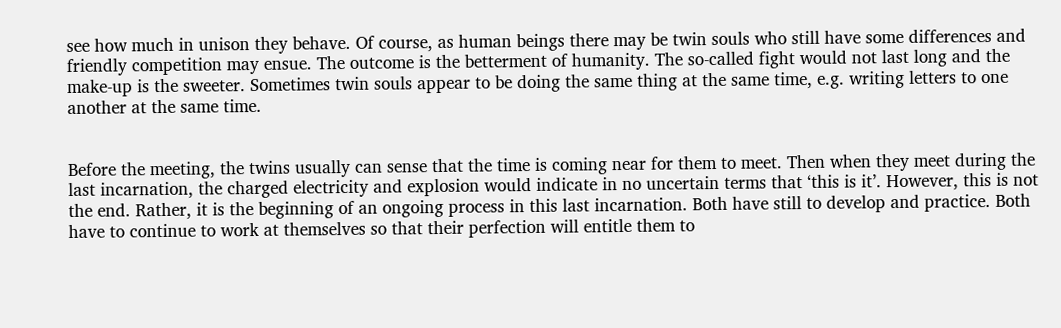see how much in unison they behave. Of course, as human beings there may be twin souls who still have some differences and friendly competition may ensue. The outcome is the betterment of humanity. The so-called fight would not last long and the make-up is the sweeter. Sometimes twin souls appear to be doing the same thing at the same time, e.g. writing letters to one another at the same time.


Before the meeting, the twins usually can sense that the time is coming near for them to meet. Then when they meet during the last incarnation, the charged electricity and explosion would indicate in no uncertain terms that ‘this is it’. However, this is not the end. Rather, it is the beginning of an ongoing process in this last incarnation. Both have still to develop and practice. Both have to continue to work at themselves so that their perfection will entitle them to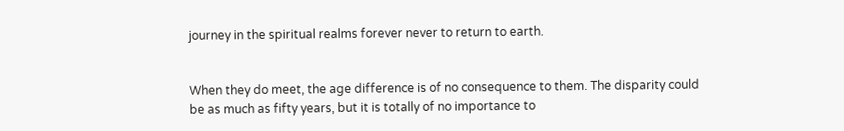journey in the spiritual realms forever never to return to earth.


When they do meet, the age difference is of no consequence to them. The disparity could be as much as fifty years, but it is totally of no importance to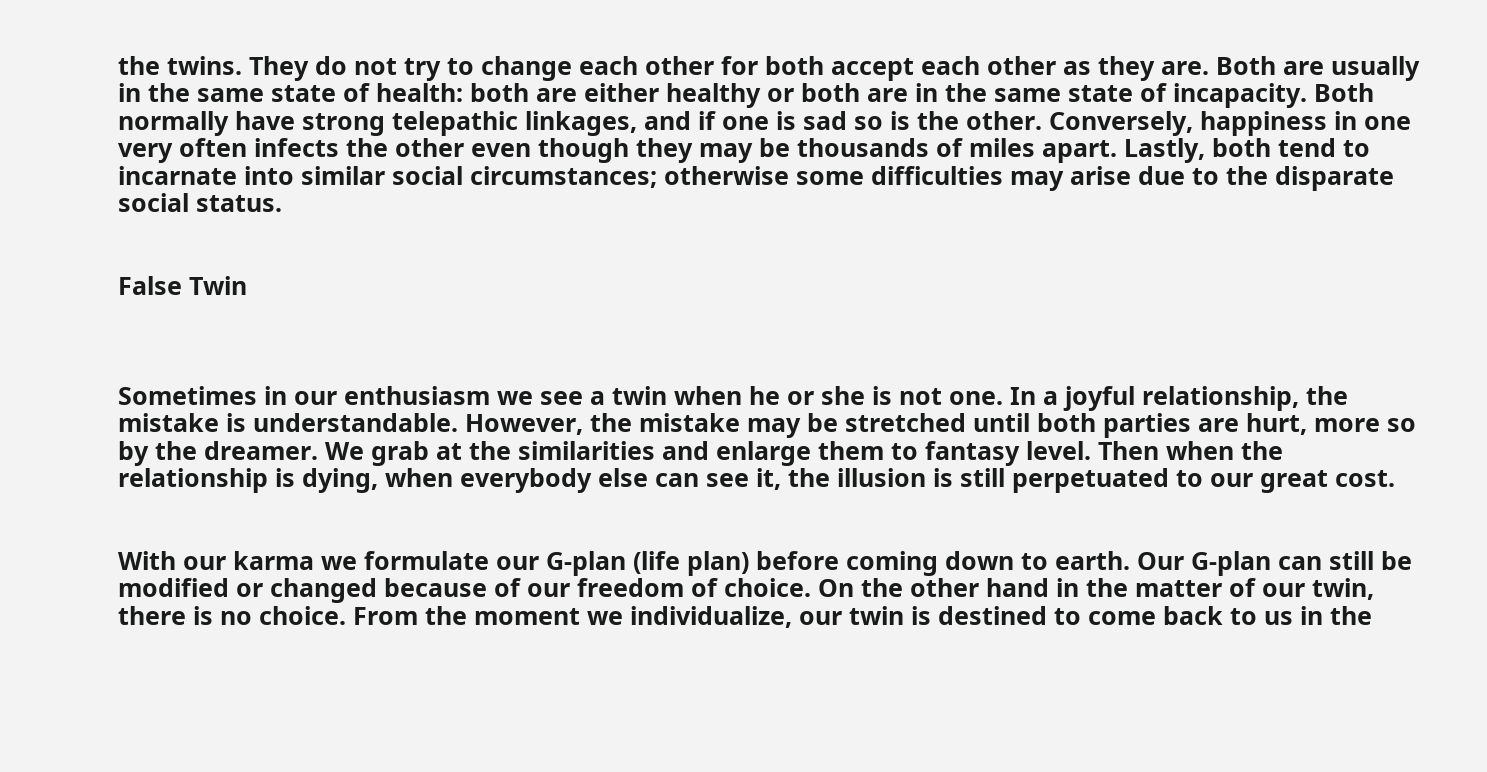the twins. They do not try to change each other for both accept each other as they are. Both are usually in the same state of health: both are either healthy or both are in the same state of incapacity. Both normally have strong telepathic linkages, and if one is sad so is the other. Conversely, happiness in one very often infects the other even though they may be thousands of miles apart. Lastly, both tend to incarnate into similar social circumstances; otherwise some difficulties may arise due to the disparate social status.


False Twin



Sometimes in our enthusiasm we see a twin when he or she is not one. In a joyful relationship, the mistake is understandable. However, the mistake may be stretched until both parties are hurt, more so by the dreamer. We grab at the similarities and enlarge them to fantasy level. Then when the relationship is dying, when everybody else can see it, the illusion is still perpetuated to our great cost.


With our karma we formulate our G-plan (life plan) before coming down to earth. Our G-plan can still be modified or changed because of our freedom of choice. On the other hand in the matter of our twin, there is no choice. From the moment we individualize, our twin is destined to come back to us in the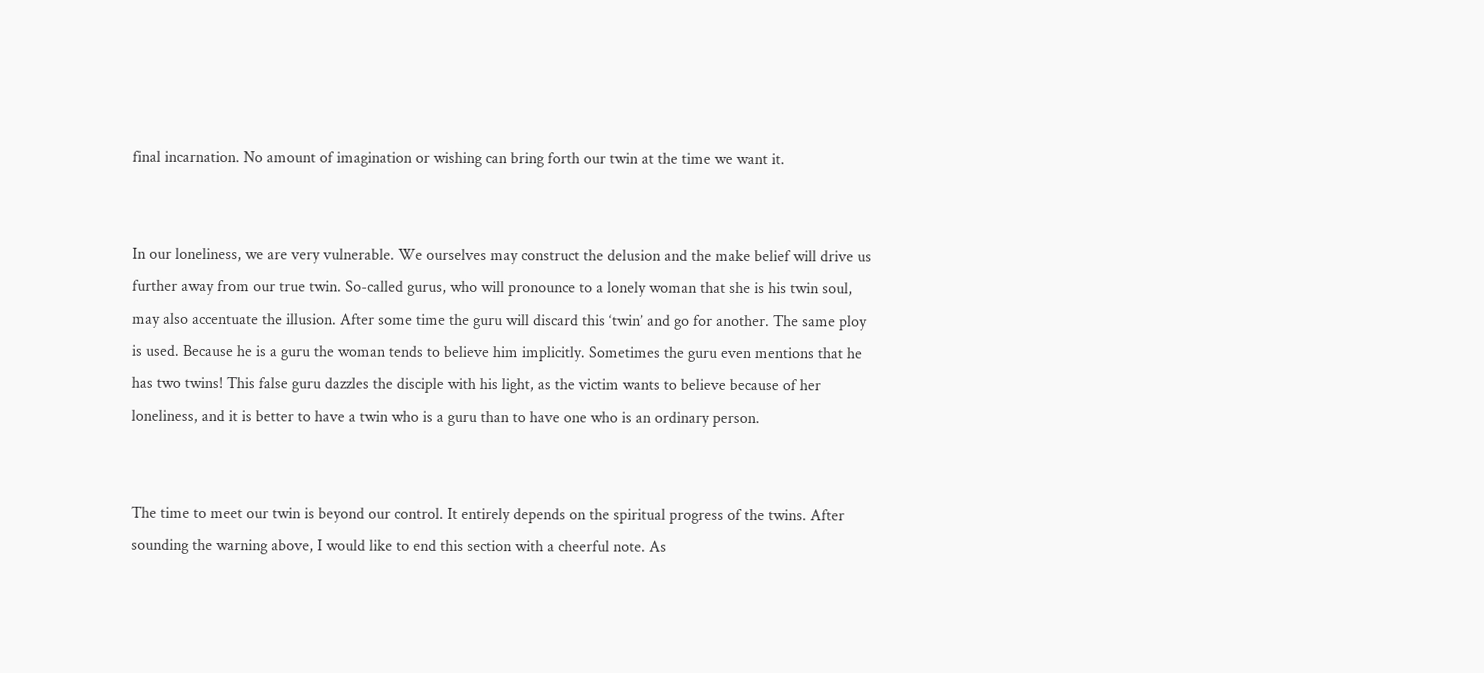final incarnation. No amount of imagination or wishing can bring forth our twin at the time we want it.


In our loneliness, we are very vulnerable. We ourselves may construct the delusion and the make belief will drive us further away from our true twin. So-called gurus, who will pronounce to a lonely woman that she is his twin soul, may also accentuate the illusion. After some time the guru will discard this ‘twin’ and go for another. The same ploy is used. Because he is a guru the woman tends to believe him implicitly. Sometimes the guru even mentions that he has two twins! This false guru dazzles the disciple with his light, as the victim wants to believe because of her loneliness, and it is better to have a twin who is a guru than to have one who is an ordinary person.


The time to meet our twin is beyond our control. It entirely depends on the spiritual progress of the twins. After sounding the warning above, I would like to end this section with a cheerful note. As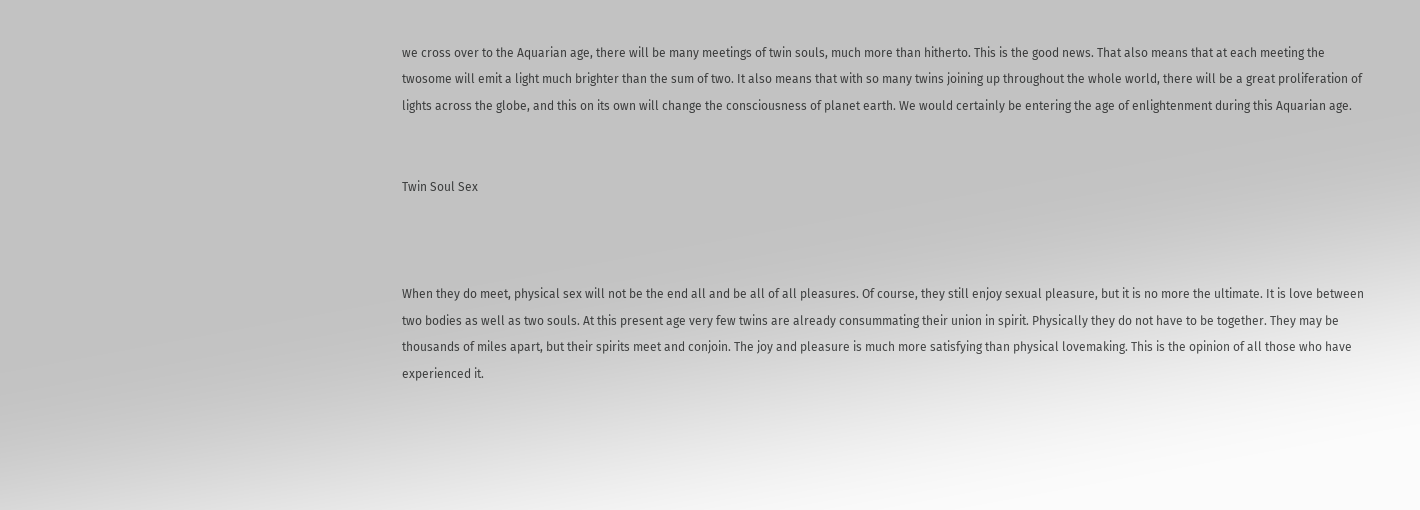we cross over to the Aquarian age, there will be many meetings of twin souls, much more than hitherto. This is the good news. That also means that at each meeting the twosome will emit a light much brighter than the sum of two. It also means that with so many twins joining up throughout the whole world, there will be a great proliferation of lights across the globe, and this on its own will change the consciousness of planet earth. We would certainly be entering the age of enlightenment during this Aquarian age.


Twin Soul Sex



When they do meet, physical sex will not be the end all and be all of all pleasures. Of course, they still enjoy sexual pleasure, but it is no more the ultimate. It is love between two bodies as well as two souls. At this present age very few twins are already consummating their union in spirit. Physically they do not have to be together. They may be thousands of miles apart, but their spirits meet and conjoin. The joy and pleasure is much more satisfying than physical lovemaking. This is the opinion of all those who have experienced it.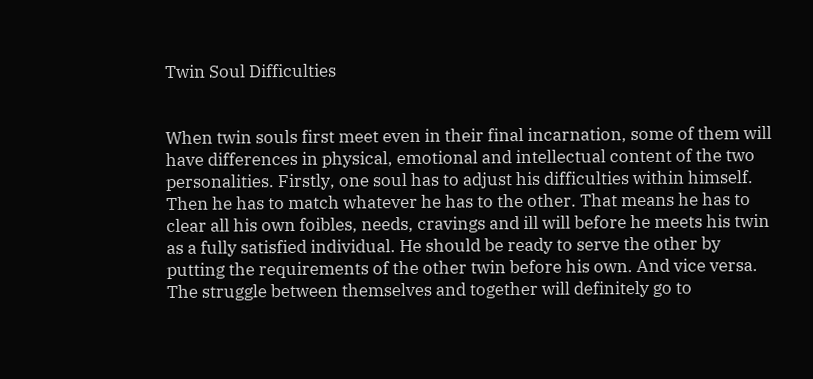Twin Soul Difficulties


When twin souls first meet even in their final incarnation, some of them will have differences in physical, emotional and intellectual content of the two personalities. Firstly, one soul has to adjust his difficulties within himself. Then he has to match whatever he has to the other. That means he has to clear all his own foibles, needs, cravings and ill will before he meets his twin as a fully satisfied individual. He should be ready to serve the other by putting the requirements of the other twin before his own. And vice versa. The struggle between themselves and together will definitely go to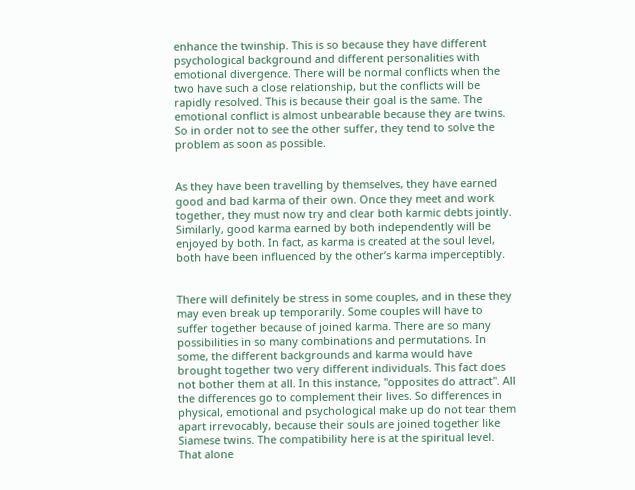enhance the twinship. This is so because they have different psychological background and different personalities with emotional divergence. There will be normal conflicts when the two have such a close relationship, but the conflicts will be rapidly resolved. This is because their goal is the same. The emotional conflict is almost unbearable because they are twins. So in order not to see the other suffer, they tend to solve the problem as soon as possible.


As they have been travelling by themselves, they have earned good and bad karma of their own. Once they meet and work together, they must now try and clear both karmic debts jointly. Similarly, good karma earned by both independently will be enjoyed by both. In fact, as karma is created at the soul level, both have been influenced by the other’s karma imperceptibly.


There will definitely be stress in some couples, and in these they may even break up temporarily. Some couples will have to suffer together because of joined karma. There are so many possibilities in so many combinations and permutations. In some, the different backgrounds and karma would have brought together two very different individuals. This fact does not bother them at all. In this instance, "opposites do attract". All the differences go to complement their lives. So differences in physical, emotional and psychological make up do not tear them apart irrevocably, because their souls are joined together like Siamese twins. The compatibility here is at the spiritual level. That alone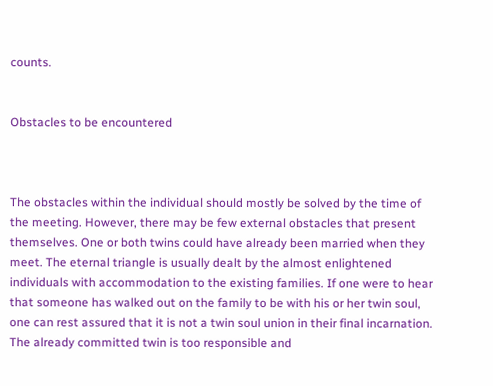counts.


Obstacles to be encountered



The obstacles within the individual should mostly be solved by the time of the meeting. However, there may be few external obstacles that present themselves. One or both twins could have already been married when they meet. The eternal triangle is usually dealt by the almost enlightened individuals with accommodation to the existing families. If one were to hear that someone has walked out on the family to be with his or her twin soul, one can rest assured that it is not a twin soul union in their final incarnation. The already committed twin is too responsible and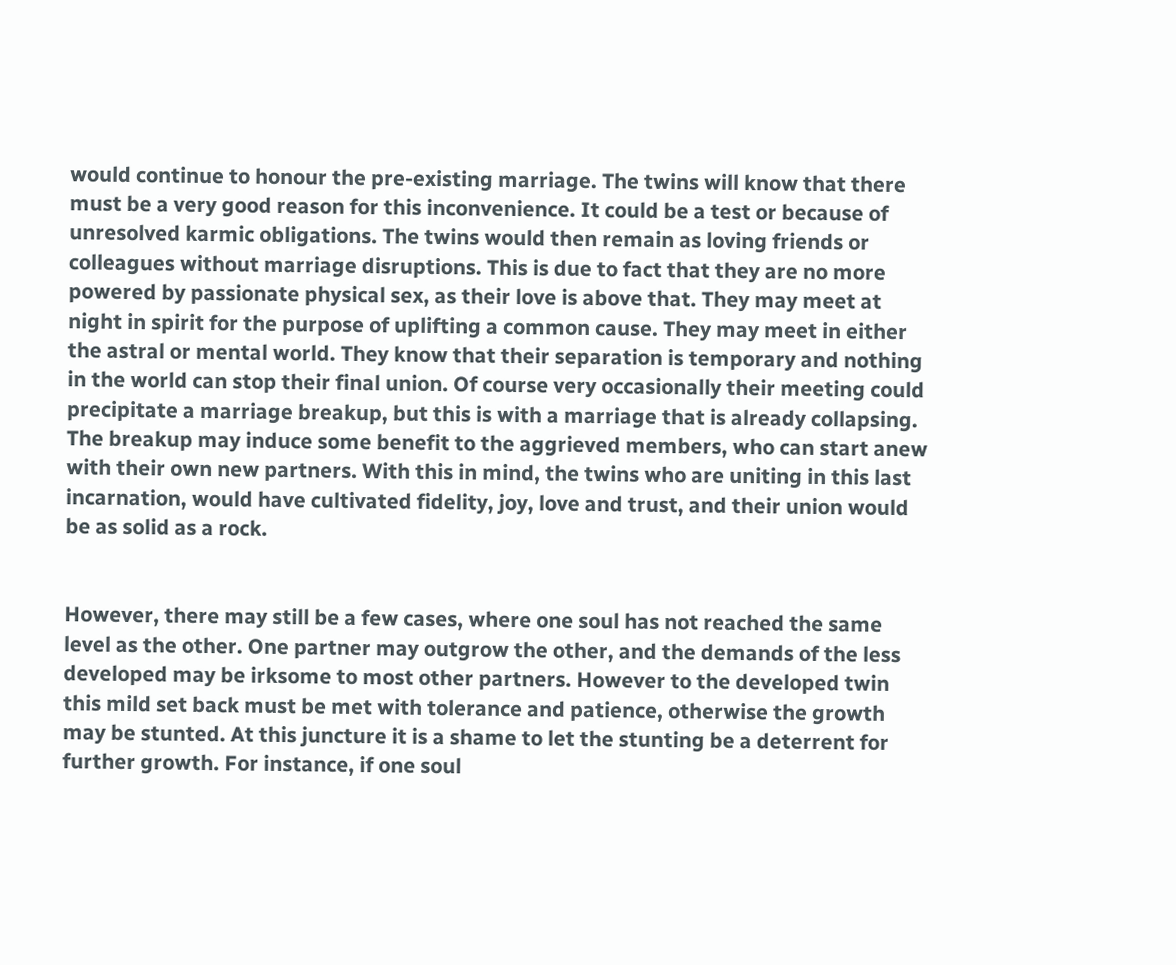would continue to honour the pre-existing marriage. The twins will know that there must be a very good reason for this inconvenience. It could be a test or because of unresolved karmic obligations. The twins would then remain as loving friends or colleagues without marriage disruptions. This is due to fact that they are no more powered by passionate physical sex, as their love is above that. They may meet at night in spirit for the purpose of uplifting a common cause. They may meet in either the astral or mental world. They know that their separation is temporary and nothing in the world can stop their final union. Of course very occasionally their meeting could precipitate a marriage breakup, but this is with a marriage that is already collapsing. The breakup may induce some benefit to the aggrieved members, who can start anew with their own new partners. With this in mind, the twins who are uniting in this last incarnation, would have cultivated fidelity, joy, love and trust, and their union would be as solid as a rock.


However, there may still be a few cases, where one soul has not reached the same level as the other. One partner may outgrow the other, and the demands of the less developed may be irksome to most other partners. However to the developed twin this mild set back must be met with tolerance and patience, otherwise the growth may be stunted. At this juncture it is a shame to let the stunting be a deterrent for further growth. For instance, if one soul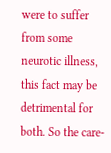were to suffer from some neurotic illness, this fact may be detrimental for both. So the care-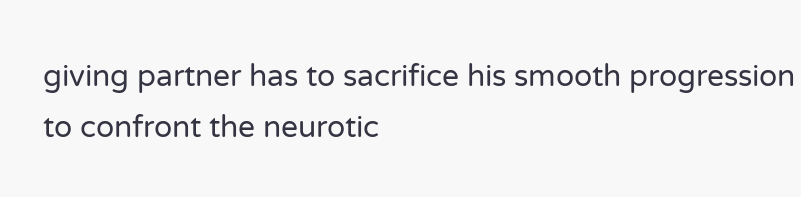giving partner has to sacrifice his smooth progression to confront the neurotic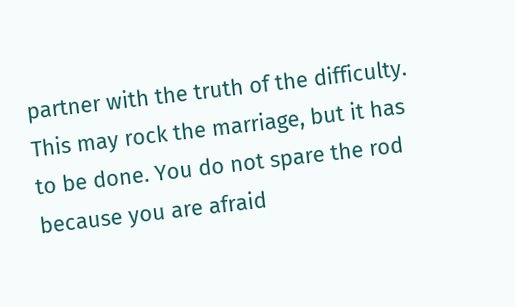partner with the truth of the difficulty. This may rock the marriage, but it has to be done. You do not spare the rod because you are afraid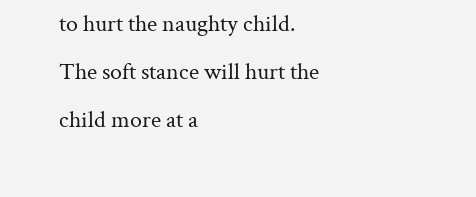to hurt the naughty child. The soft stance will hurt the child more at a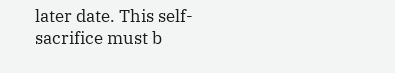later date. This self-sacrifice must b